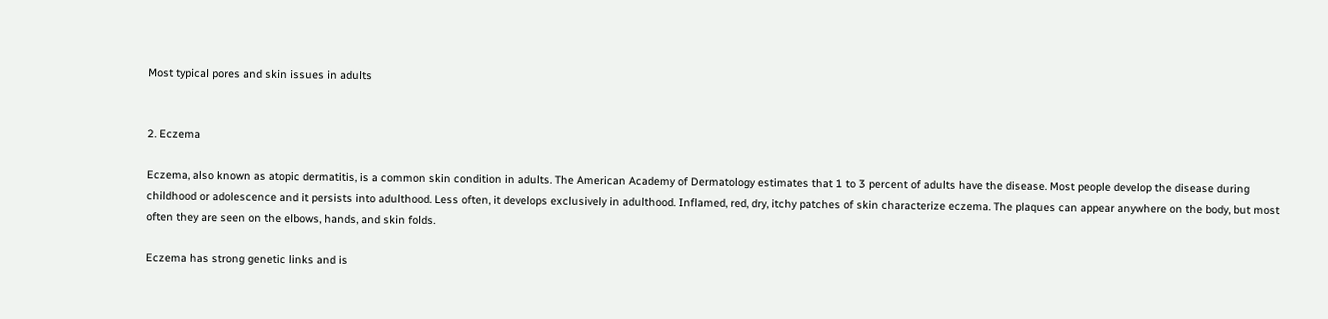Most typical pores and skin issues in adults


2. Eczema

Eczema, also known as atopic dermatitis, is a common skin condition in adults. The American Academy of Dermatology estimates that 1 to 3 percent of adults have the disease. Most people develop the disease during childhood or adolescence and it persists into adulthood. Less often, it develops exclusively in adulthood. Inflamed, red, dry, itchy patches of skin characterize eczema. The plaques can appear anywhere on the body, but most often they are seen on the elbows, hands, and skin folds.

Eczema has strong genetic links and is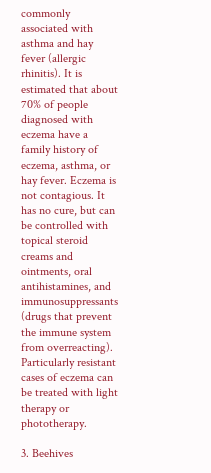commonly associated with asthma and hay fever (allergic rhinitis). It is estimated that about 70% of people diagnosed with eczema have a family history of eczema, asthma, or hay fever. Eczema is not contagious. It has no cure, but can be controlled with topical steroid creams and ointments, oral antihistamines, and immunosuppressants (drugs that prevent the immune system from overreacting). Particularly resistant cases of eczema can be treated with light therapy or phototherapy.

3. Beehives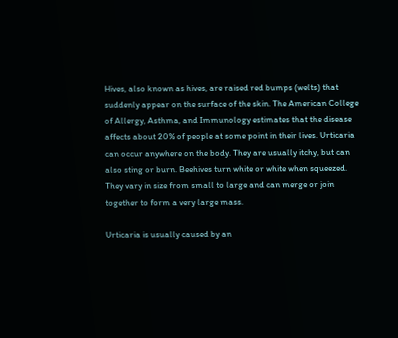Hives, also known as hives, are raised red bumps (welts) that suddenly appear on the surface of the skin. The American College of Allergy, Asthma, and Immunology estimates that the disease affects about 20% of people at some point in their lives. Urticaria can occur anywhere on the body. They are usually itchy, but can also sting or burn. Beehives turn white or white when squeezed. They vary in size from small to large and can merge or join together to form a very large mass.

Urticaria is usually caused by an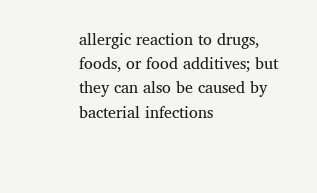allergic reaction to drugs, foods, or food additives; but they can also be caused by bacterial infections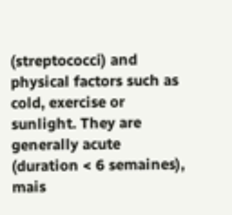(streptococci) and physical factors such as cold, exercise or sunlight. They are generally acute (duration < 6 semaines), mais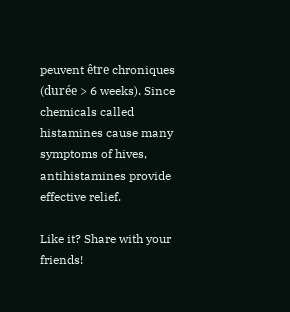peuvent être chroniques (durée > 6 weeks). Since chemicals called histamines cause many symptoms of hives, antihistamines provide effective relief.

Like it? Share with your friends!